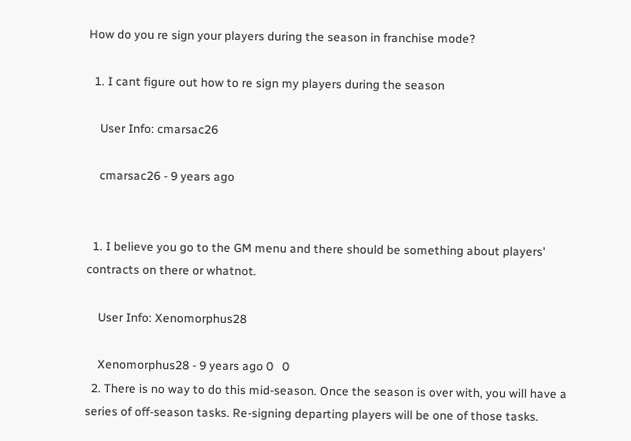How do you re sign your players during the season in franchise mode?

  1. I cant figure out how to re sign my players during the season

    User Info: cmarsac26

    cmarsac26 - 9 years ago


  1. I believe you go to the GM menu and there should be something about players' contracts on there or whatnot.

    User Info: Xenomorphus28

    Xenomorphus28 - 9 years ago 0   0
  2. There is no way to do this mid-season. Once the season is over with, you will have a series of off-season tasks. Re-signing departing players will be one of those tasks.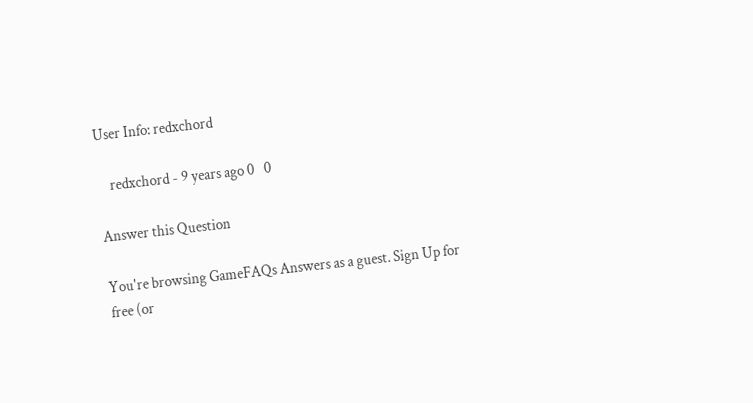User Info: redxchord

    redxchord - 9 years ago 0   0

Answer this Question

You're browsing GameFAQs Answers as a guest. Sign Up for free (or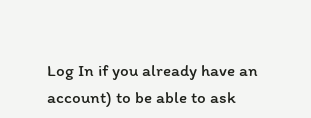Log In if you already have an account) to be able to ask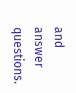and answer questions.